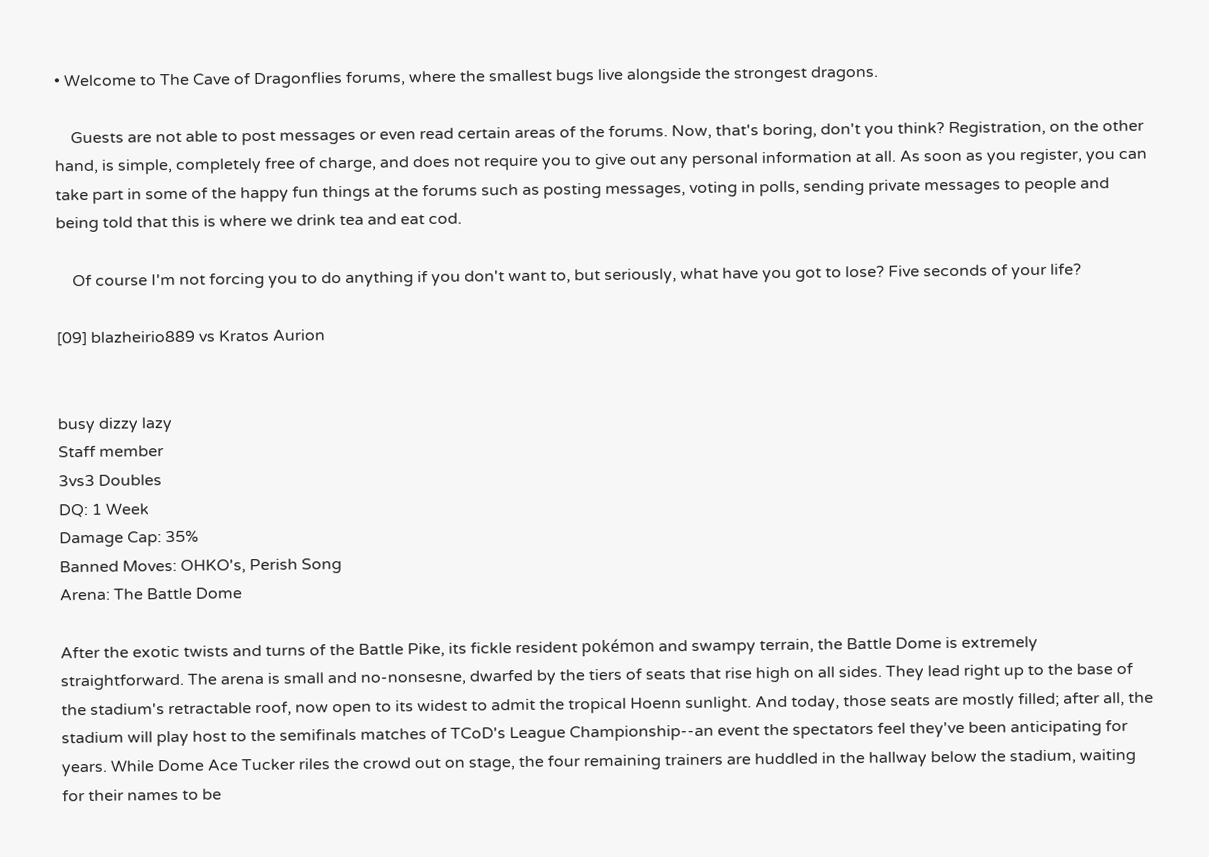• Welcome to The Cave of Dragonflies forums, where the smallest bugs live alongside the strongest dragons.

    Guests are not able to post messages or even read certain areas of the forums. Now, that's boring, don't you think? Registration, on the other hand, is simple, completely free of charge, and does not require you to give out any personal information at all. As soon as you register, you can take part in some of the happy fun things at the forums such as posting messages, voting in polls, sending private messages to people and being told that this is where we drink tea and eat cod.

    Of course I'm not forcing you to do anything if you don't want to, but seriously, what have you got to lose? Five seconds of your life?

[09] blazheirio889 vs Kratos Aurion


busy dizzy lazy
Staff member
3vs3 Doubles
DQ: 1 Week
Damage Cap: 35%
Banned Moves: OHKO's, Perish Song
Arena: The Battle Dome

After the exotic twists and turns of the Battle Pike, its fickle resident pokémon and swampy terrain, the Battle Dome is extremely straightforward. The arena is small and no-nonsesne, dwarfed by the tiers of seats that rise high on all sides. They lead right up to the base of the stadium's retractable roof, now open to its widest to admit the tropical Hoenn sunlight. And today, those seats are mostly filled; after all, the stadium will play host to the semifinals matches of TCoD's League Championship--an event the spectators feel they've been anticipating for years. While Dome Ace Tucker riles the crowd out on stage, the four remaining trainers are huddled in the hallway below the stadium, waiting for their names to be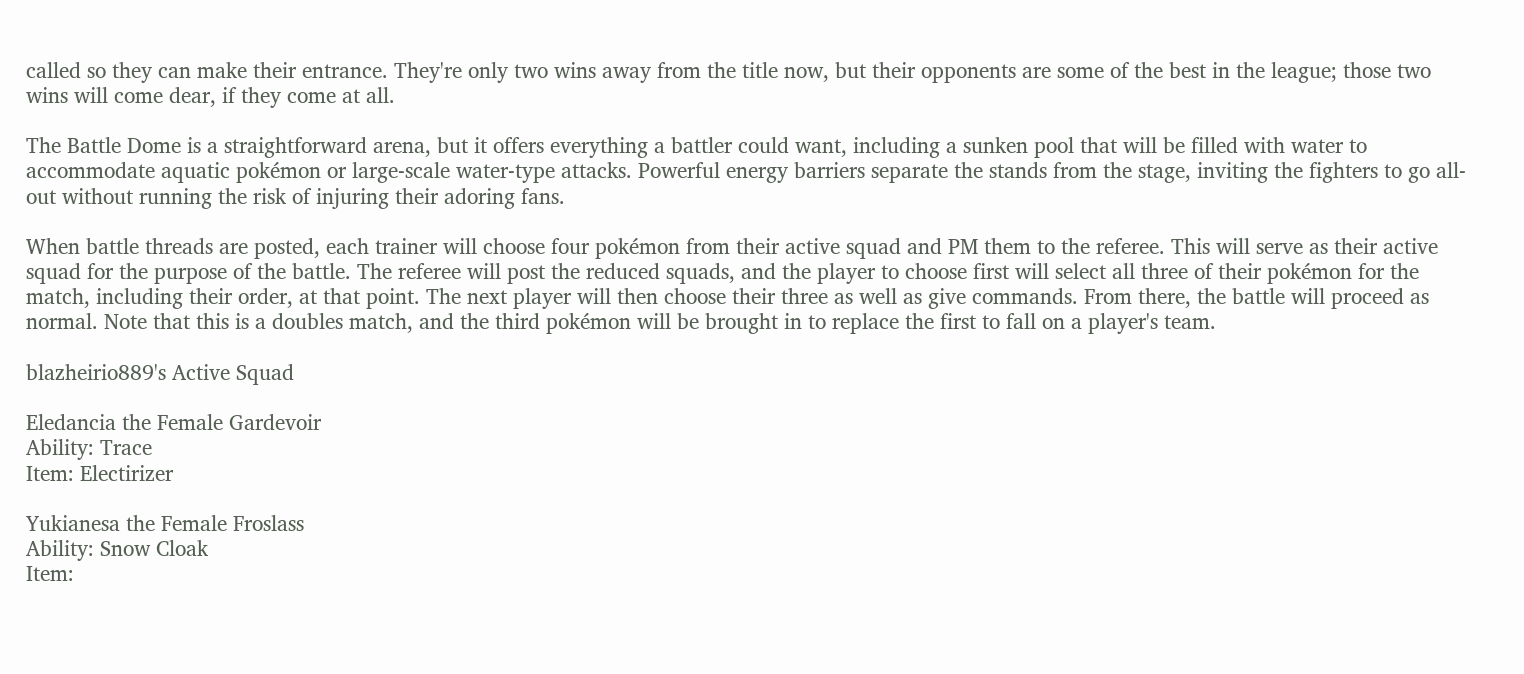called so they can make their entrance. They're only two wins away from the title now, but their opponents are some of the best in the league; those two wins will come dear, if they come at all.

The Battle Dome is a straightforward arena, but it offers everything a battler could want, including a sunken pool that will be filled with water to accommodate aquatic pokémon or large-scale water-type attacks. Powerful energy barriers separate the stands from the stage, inviting the fighters to go all-out without running the risk of injuring their adoring fans.

When battle threads are posted, each trainer will choose four pokémon from their active squad and PM them to the referee. This will serve as their active squad for the purpose of the battle. The referee will post the reduced squads, and the player to choose first will select all three of their pokémon for the match, including their order, at that point. The next player will then choose their three as well as give commands. From there, the battle will proceed as normal. Note that this is a doubles match, and the third pokémon will be brought in to replace the first to fall on a player's team.

blazheirio889's Active Squad

Eledancia the Female Gardevoir
Ability: Trace
Item: Electirizer

Yukianesa the Female Froslass
Ability: Snow Cloak
Item: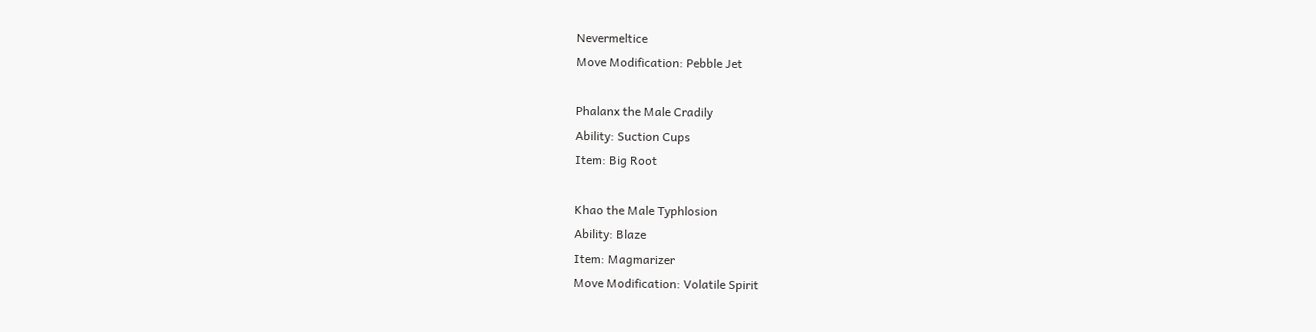Nevermeltice
Move Modification: Pebble Jet

Phalanx the Male Cradily
Ability: Suction Cups
Item: Big Root

Khao the Male Typhlosion
Ability: Blaze
Item: Magmarizer
Move Modification: Volatile Spirit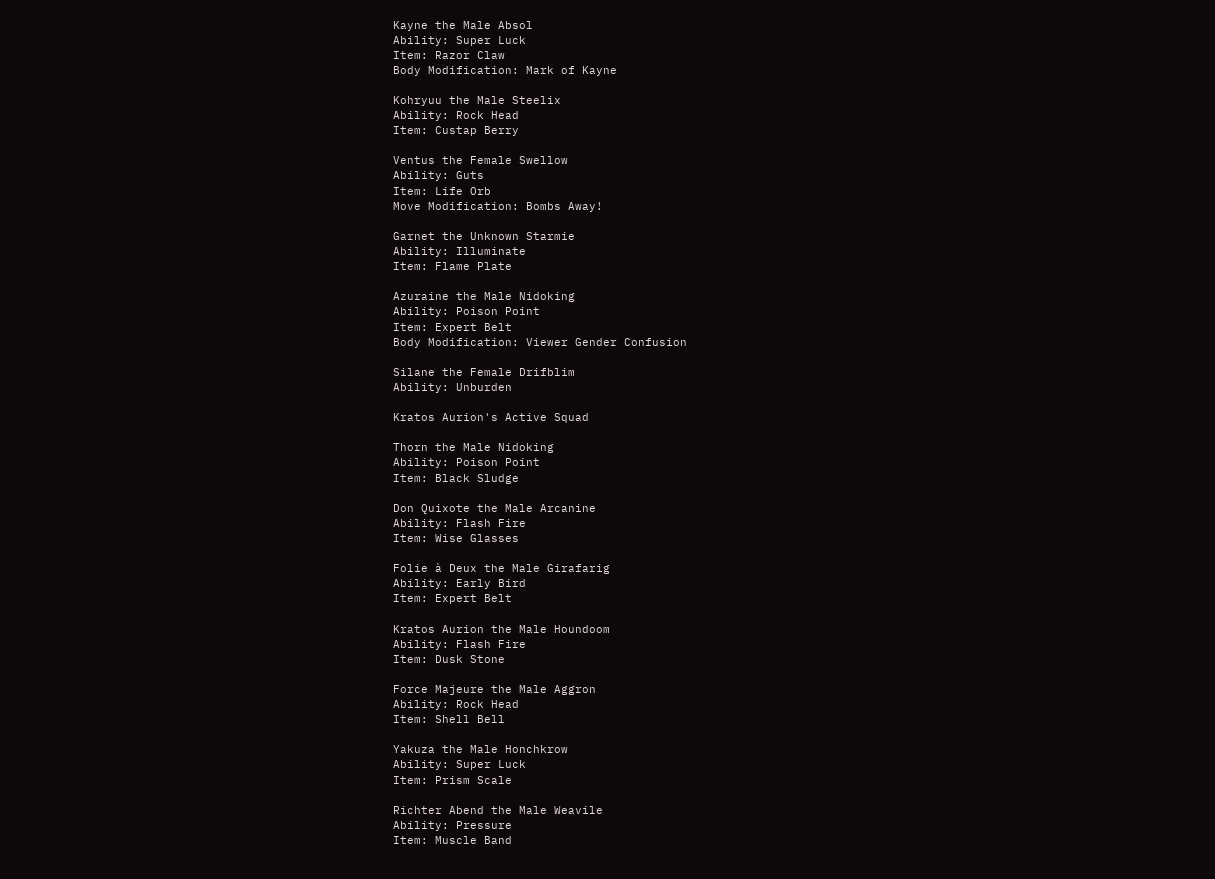Kayne the Male Absol
Ability: Super Luck
Item: Razor Claw
Body Modification: Mark of Kayne

Kohryuu the Male Steelix
Ability: Rock Head
Item: Custap Berry

Ventus the Female Swellow
Ability: Guts
Item: Life Orb
Move Modification: Bombs Away!

Garnet the Unknown Starmie
Ability: Illuminate
Item: Flame Plate

Azuraine the Male Nidoking
Ability: Poison Point
Item: Expert Belt
Body Modification: Viewer Gender Confusion

Silane the Female Drifblim
Ability: Unburden

Kratos Aurion's Active Squad

Thorn the Male Nidoking
Ability: Poison Point
Item: Black Sludge

Don Quixote the Male Arcanine
Ability: Flash Fire
Item: Wise Glasses

Folie à Deux the Male Girafarig
Ability: Early Bird
Item: Expert Belt

Kratos Aurion the Male Houndoom
Ability: Flash Fire
Item: Dusk Stone

Force Majeure the Male Aggron
Ability: Rock Head
Item: Shell Bell

Yakuza the Male Honchkrow
Ability: Super Luck
Item: Prism Scale

Richter Abend the Male Weavile
Ability: Pressure
Item: Muscle Band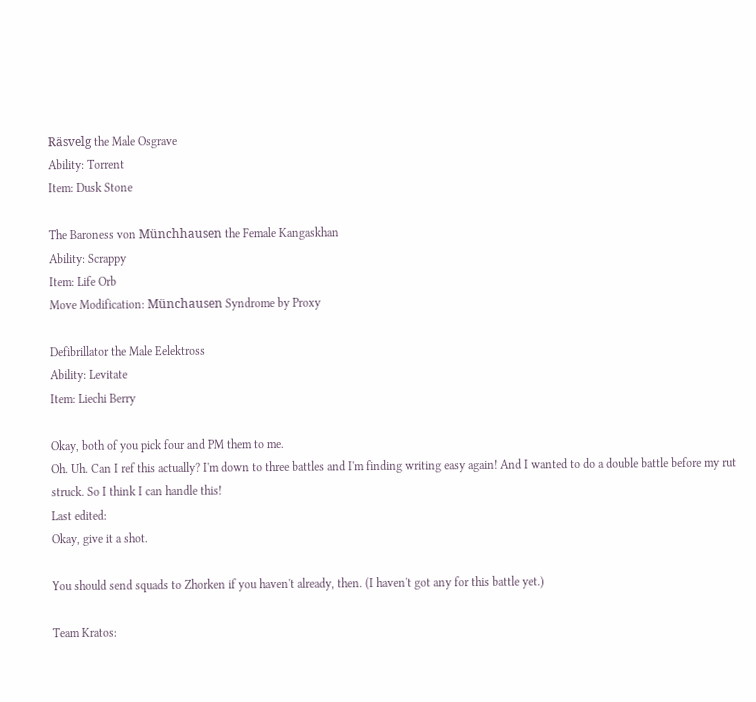Räsvelg the Male Osgrave
Ability: Torrent
Item: Dusk Stone

The Baroness von Münchhausen the Female Kangaskhan
Ability: Scrappy
Item: Life Orb
Move Modification: Münchausen Syndrome by Proxy

Defibrillator the Male Eelektross
Ability: Levitate
Item: Liechi Berry

Okay, both of you pick four and PM them to me.
Oh. Uh. Can I ref this actually? I'm down to three battles and I'm finding writing easy again! And I wanted to do a double battle before my rut struck. So I think I can handle this!
Last edited:
Okay, give it a shot.

You should send squads to Zhorken if you haven't already, then. (I haven't got any for this battle yet.)

Team Kratos: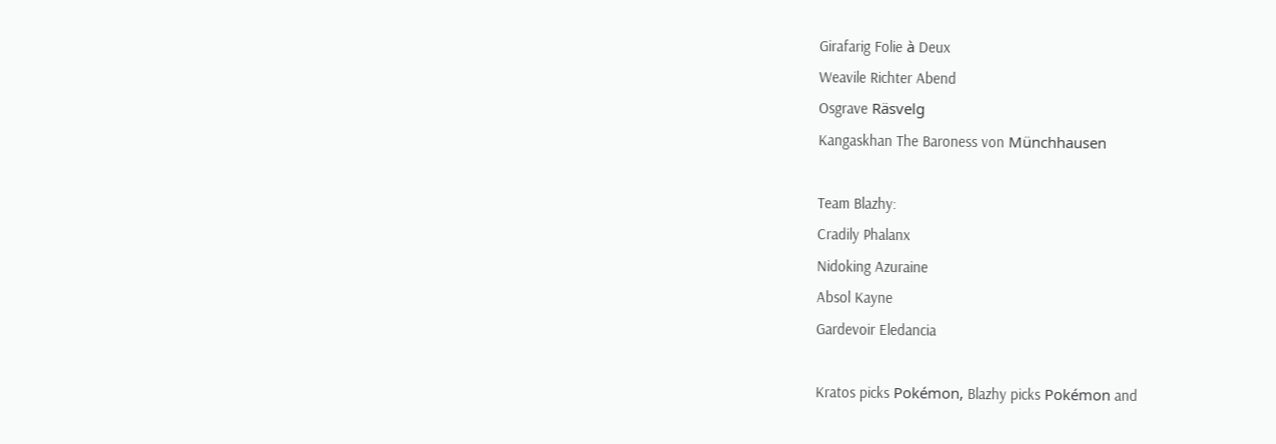Girafarig Folie à Deux
Weavile Richter Abend
Osgrave Räsvelg
Kangaskhan The Baroness von Münchhausen

Team Blazhy:
Cradily Phalanx
Nidoking Azuraine
Absol Kayne
Gardevoir Eledancia

Kratos picks Pokémon, Blazhy picks Pokémon and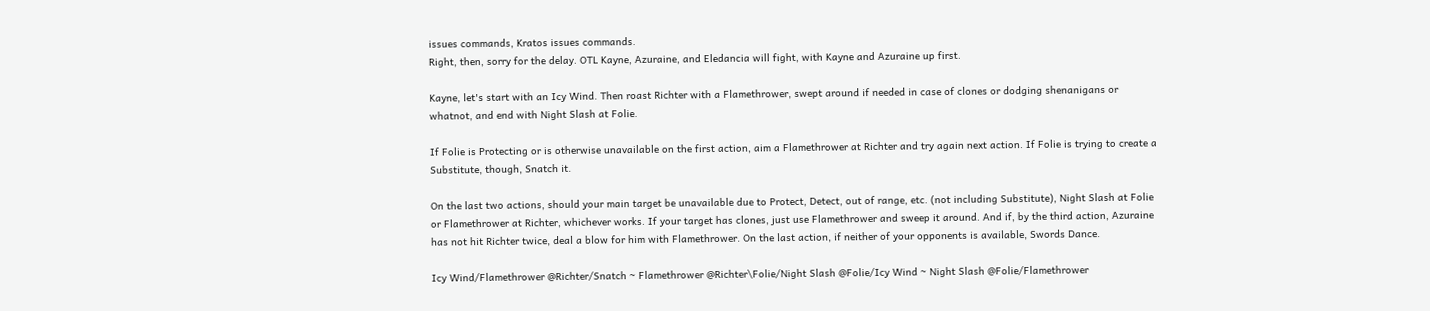issues commands, Kratos issues commands.
Right, then, sorry for the delay. OTL Kayne, Azuraine, and Eledancia will fight, with Kayne and Azuraine up first.

Kayne, let's start with an Icy Wind. Then roast Richter with a Flamethrower, swept around if needed in case of clones or dodging shenanigans or whatnot, and end with Night Slash at Folie.

If Folie is Protecting or is otherwise unavailable on the first action, aim a Flamethrower at Richter and try again next action. If Folie is trying to create a Substitute, though, Snatch it.

On the last two actions, should your main target be unavailable due to Protect, Detect, out of range, etc. (not including Substitute), Night Slash at Folie or Flamethrower at Richter, whichever works. If your target has clones, just use Flamethrower and sweep it around. And if, by the third action, Azuraine has not hit Richter twice, deal a blow for him with Flamethrower. On the last action, if neither of your opponents is available, Swords Dance.

Icy Wind/Flamethrower @Richter/Snatch ~ Flamethrower @Richter\Folie/Night Slash @Folie/Icy Wind ~ Night Slash @Folie/Flamethrower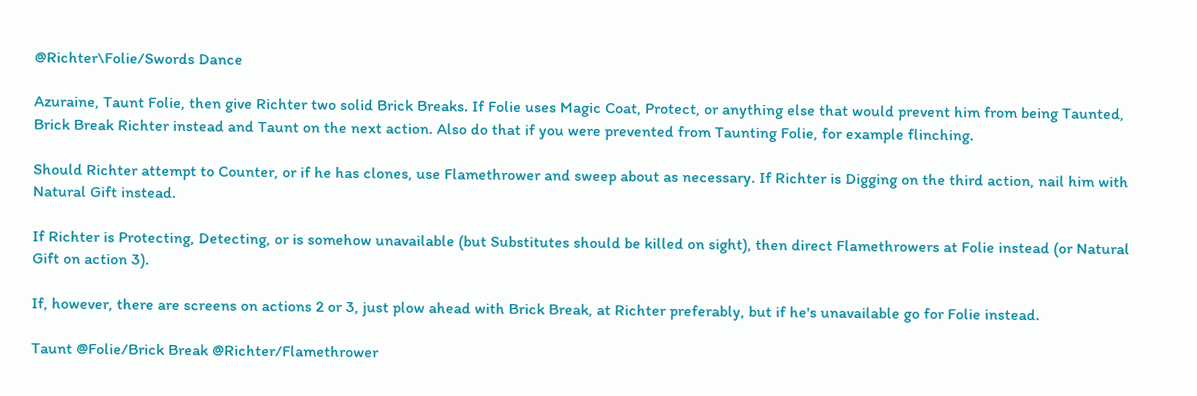@Richter\Folie/Swords Dance

Azuraine, Taunt Folie, then give Richter two solid Brick Breaks. If Folie uses Magic Coat, Protect, or anything else that would prevent him from being Taunted, Brick Break Richter instead and Taunt on the next action. Also do that if you were prevented from Taunting Folie, for example flinching.

Should Richter attempt to Counter, or if he has clones, use Flamethrower and sweep about as necessary. If Richter is Digging on the third action, nail him with Natural Gift instead.

If Richter is Protecting, Detecting, or is somehow unavailable (but Substitutes should be killed on sight), then direct Flamethrowers at Folie instead (or Natural Gift on action 3).

If, however, there are screens on actions 2 or 3, just plow ahead with Brick Break, at Richter preferably, but if he's unavailable go for Folie instead.

Taunt @Folie/Brick Break @Richter/Flamethrower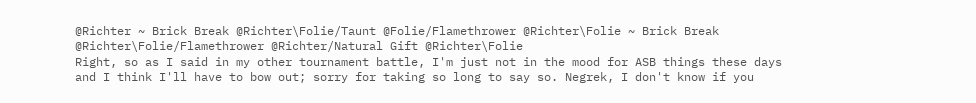@Richter ~ Brick Break @Richter\Folie/Taunt @Folie/Flamethrower @Richter\Folie ~ Brick Break @Richter\Folie/Flamethrower @Richter/Natural Gift @Richter\Folie
Right, so as I said in my other tournament battle, I'm just not in the mood for ASB things these days and I think I'll have to bow out; sorry for taking so long to say so. Negrek, I don't know if you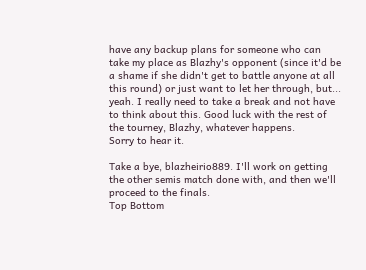have any backup plans for someone who can take my place as Blazhy's opponent (since it'd be a shame if she didn't get to battle anyone at all this round) or just want to let her through, but... yeah. I really need to take a break and not have to think about this. Good luck with the rest of the tourney, Blazhy, whatever happens.
Sorry to hear it.

Take a bye, blazheirio889. I'll work on getting the other semis match done with, and then we'll proceed to the finals.
Top Bottom